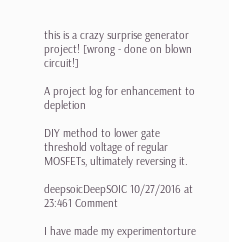this is a crazy surprise generator project! [wrong - done on blown circuit!]

A project log for enhancement to depletion

DIY method to lower gate threshold voltage of regular MOSFETs, ultimately reversing it.

deepsoicDeepSOIC 10/27/2016 at 23:461 Comment

I have made my experimentorture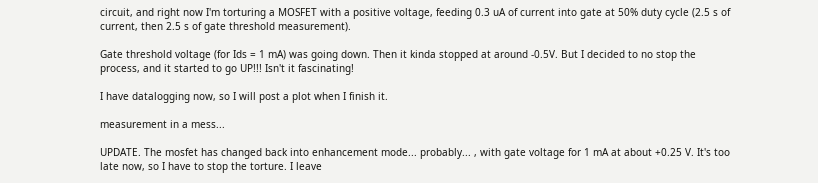circuit, and right now I'm torturing a MOSFET with a positive voltage, feeding 0.3 uA of current into gate at 50% duty cycle (2.5 s of current, then 2.5 s of gate threshold measurement).

Gate threshold voltage (for Ids = 1 mA) was going down. Then it kinda stopped at around -0.5V. But I decided to no stop the process, and it started to go UP!!! Isn't it fascinating!

I have datalogging now, so I will post a plot when I finish it.

measurement in a mess...

UPDATE. The mosfet has changed back into enhancement mode... probably... , with gate voltage for 1 mA at about +0.25 V. It's too late now, so I have to stop the torture. I leave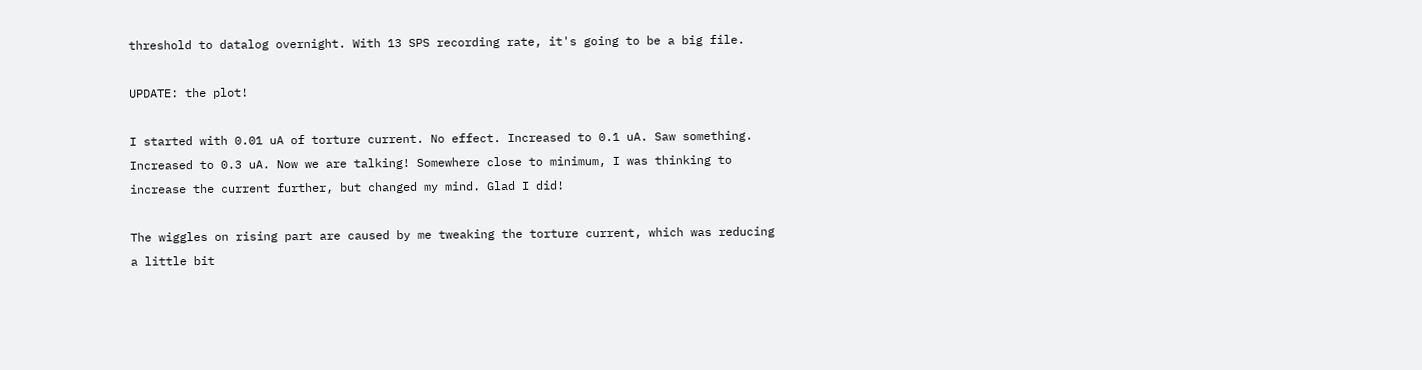threshold to datalog overnight. With 13 SPS recording rate, it's going to be a big file.

UPDATE: the plot!

I started with 0.01 uA of torture current. No effect. Increased to 0.1 uA. Saw something. Increased to 0.3 uA. Now we are talking! Somewhere close to minimum, I was thinking to increase the current further, but changed my mind. Glad I did!

The wiggles on rising part are caused by me tweaking the torture current, which was reducing a little bit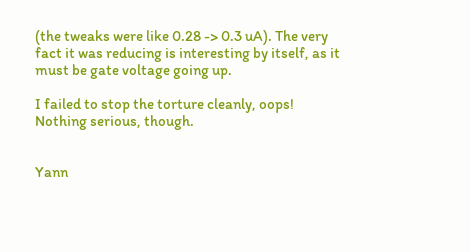(the tweaks were like 0.28 -> 0.3 uA). The very fact it was reducing is interesting by itself, as it must be gate voltage going up.

I failed to stop the torture cleanly, oops! Nothing serious, though.


Yann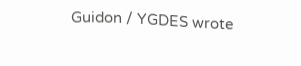Guidon / YGDES wrote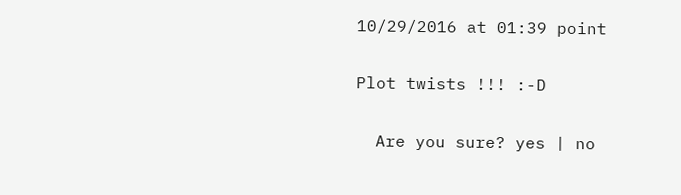10/29/2016 at 01:39 point

Plot twists !!! :-D

  Are you sure? yes | no